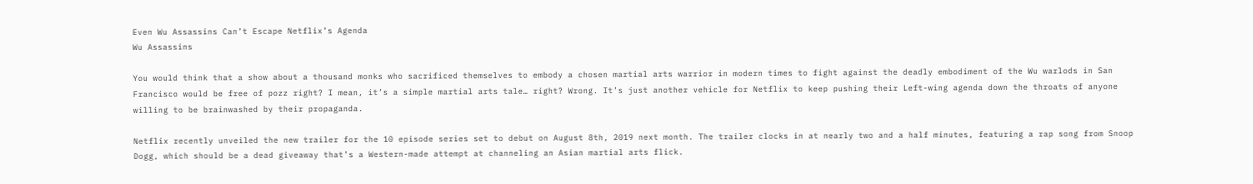Even Wu Assassins Can’t Escape Netflix’s Agenda
Wu Assassins

You would think that a show about a thousand monks who sacrificed themselves to embody a chosen martial arts warrior in modern times to fight against the deadly embodiment of the Wu warlods in San Francisco would be free of pozz right? I mean, it’s a simple martial arts tale… right? Wrong. It’s just another vehicle for Netflix to keep pushing their Left-wing agenda down the throats of anyone willing to be brainwashed by their propaganda.

Netflix recently unveiled the new trailer for the 10 episode series set to debut on August 8th, 2019 next month. The trailer clocks in at nearly two and a half minutes, featuring a rap song from Snoop Dogg, which should be a dead giveaway that’s a Western-made attempt at channeling an Asian martial arts flick.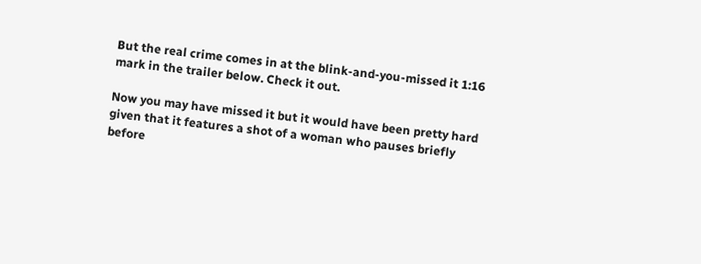But the real crime comes in at the blink-and-you-missed it 1:16 mark in the trailer below. Check it out.

Now you may have missed it but it would have been pretty hard given that it features a shot of a woman who pauses briefly before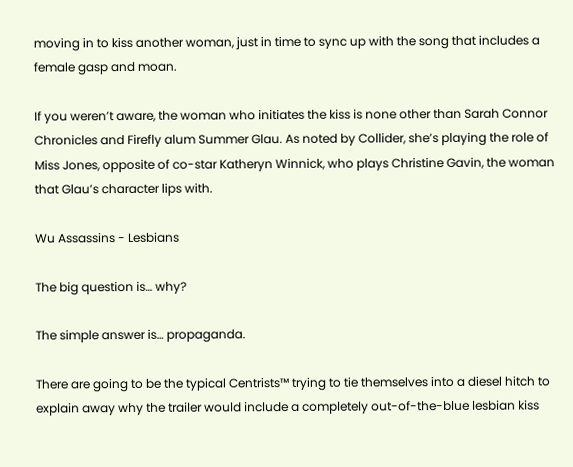moving in to kiss another woman, just in time to sync up with the song that includes a female gasp and moan.

If you weren’t aware, the woman who initiates the kiss is none other than Sarah Connor Chronicles and Firefly alum Summer Glau. As noted by Collider, she’s playing the role of Miss Jones, opposite of co-star Katheryn Winnick, who plays Christine Gavin, the woman that Glau’s character lips with.

Wu Assassins - Lesbians

The big question is… why?

The simple answer is… propaganda.

There are going to be the typical Centrists™ trying to tie themselves into a diesel hitch to explain away why the trailer would include a completely out-of-the-blue lesbian kiss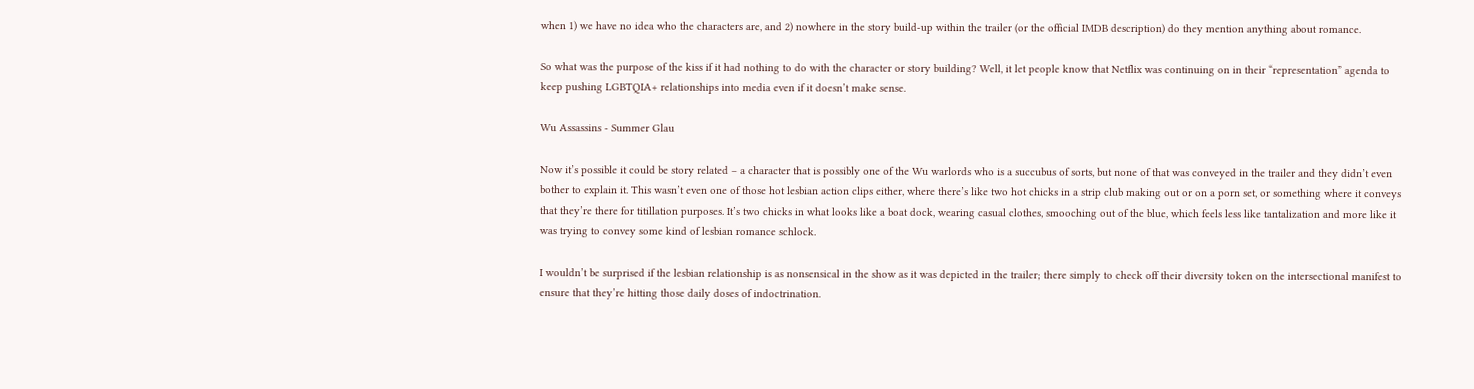when 1) we have no idea who the characters are, and 2) nowhere in the story build-up within the trailer (or the official IMDB description) do they mention anything about romance.

So what was the purpose of the kiss if it had nothing to do with the character or story building? Well, it let people know that Netflix was continuing on in their “representation” agenda to keep pushing LGBTQIA+ relationships into media even if it doesn’t make sense.

Wu Assassins - Summer Glau

Now it’s possible it could be story related – a character that is possibly one of the Wu warlords who is a succubus of sorts, but none of that was conveyed in the trailer and they didn’t even bother to explain it. This wasn’t even one of those hot lesbian action clips either, where there’s like two hot chicks in a strip club making out or on a porn set, or something where it conveys that they’re there for titillation purposes. It’s two chicks in what looks like a boat dock, wearing casual clothes, smooching out of the blue, which feels less like tantalization and more like it was trying to convey some kind of lesbian romance schlock.

I wouldn’t be surprised if the lesbian relationship is as nonsensical in the show as it was depicted in the trailer; there simply to check off their diversity token on the intersectional manifest to ensure that they’re hitting those daily doses of indoctrination.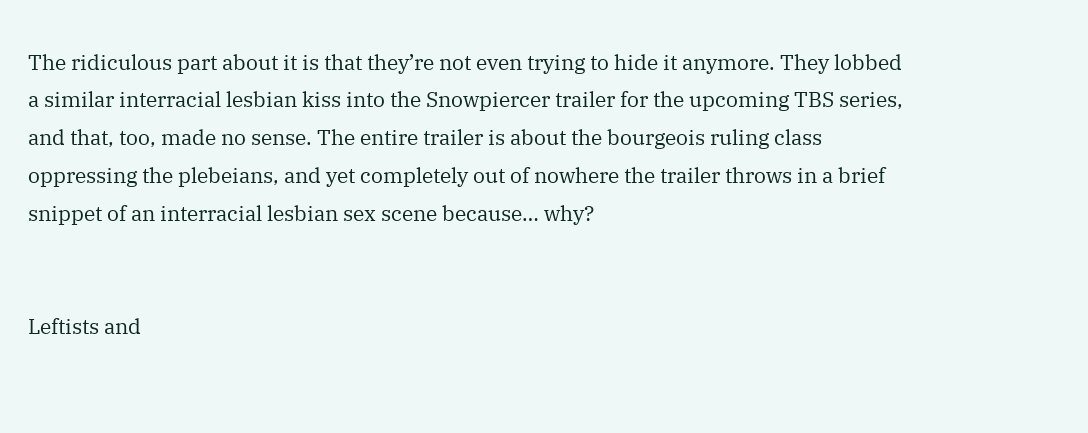The ridiculous part about it is that they’re not even trying to hide it anymore. They lobbed a similar interracial lesbian kiss into the Snowpiercer trailer for the upcoming TBS series, and that, too, made no sense. The entire trailer is about the bourgeois ruling class oppressing the plebeians, and yet completely out of nowhere the trailer throws in a brief snippet of an interracial lesbian sex scene because… why?


Leftists and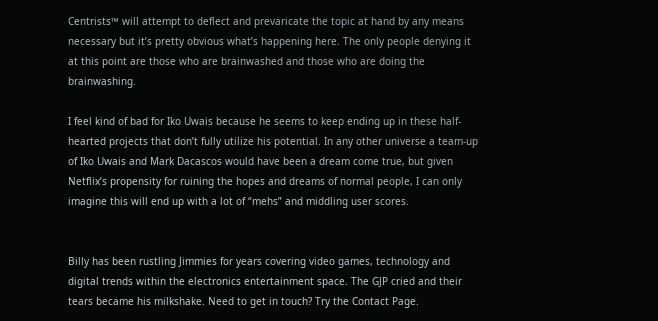Centrists™ will attempt to deflect and prevaricate the topic at hand by any means necessary but it’s pretty obvious what’s happening here. The only people denying it at this point are those who are brainwashed and those who are doing the brainwashing.

I feel kind of bad for Iko Uwais because he seems to keep ending up in these half-hearted projects that don’t fully utilize his potential. In any other universe a team-up of Iko Uwais and Mark Dacascos would have been a dream come true, but given Netflix’s propensity for ruining the hopes and dreams of normal people, I can only imagine this will end up with a lot of “mehs” and middling user scores.


Billy has been rustling Jimmies for years covering video games, technology and digital trends within the electronics entertainment space. The GJP cried and their tears became his milkshake. Need to get in touch? Try the Contact Page.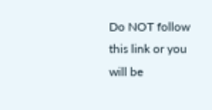Do NOT follow this link or you will be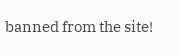banned from the site!